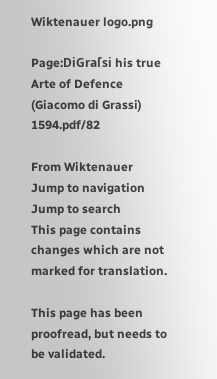Wiktenauer logo.png

Page:DiGraſsi his true Arte of Defence (Giacomo di Grassi) 1594.pdf/82

From Wiktenauer
Jump to navigation Jump to search
This page contains changes which are not marked for translation.

This page has been proofread, but needs to be validated.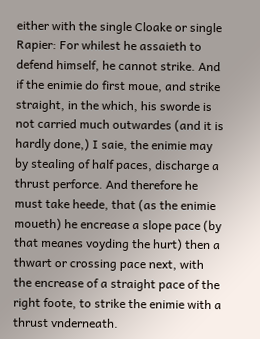either with the single Cloake or single Rapier: For whilest he assaieth to defend himself, he cannot strike. And if the enimie do first moue, and strike straight, in the which, his sworde is not carried much outwardes (and it is hardly done,) I saie, the enimie may by stealing of half paces, discharge a thrust perforce. And therefore he must take heede, that (as the enimie moueth) he encrease a slope pace (by that meanes voyding the hurt) then a thwart or crossing pace next, with the encrease of a straight pace of the right foote, to strike the enimie with a thrust vnderneath.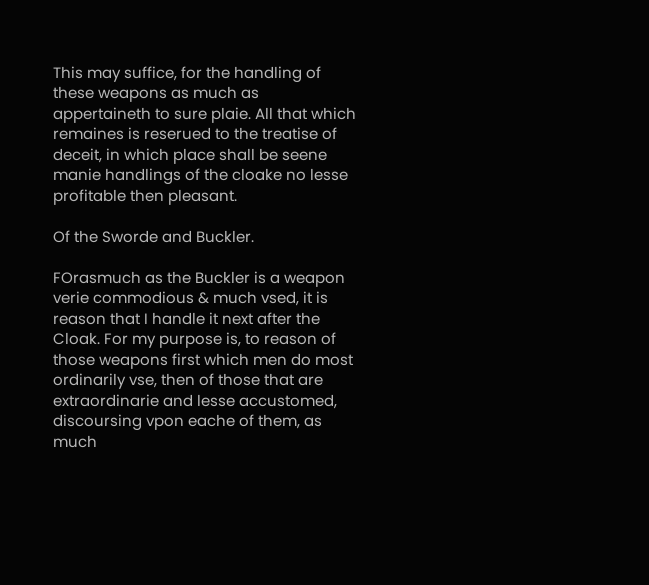This may suffice, for the handling of these weapons as much as appertaineth to sure plaie. All that which remaines is reserued to the treatise of deceit, in which place shall be seene manie handlings of the cloake no lesse profitable then pleasant.

Of the Sworde and Buckler.

FOrasmuch as the Buckler is a weapon verie commodious & much vsed, it is reason that I handle it next after the Cloak. For my purpose is, to reason of those weapons first which men do most ordinarily vse, then of those that are extraordinarie and lesse accustomed, discoursing vpon eache of them, as much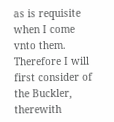as is requisite when I come vnto them. Therefore I will first consider of the Buckler, therewith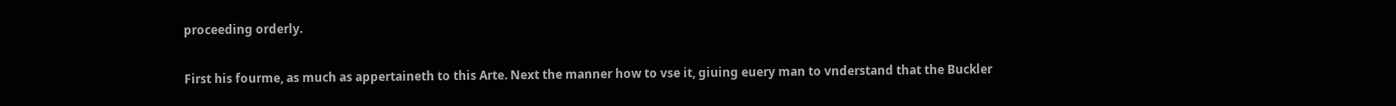proceeding orderly.

First his fourme, as much as appertaineth to this Arte. Next the manner how to vse it, giuing euery man to vnderstand that the Buckler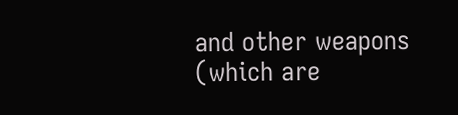and other weapons (which are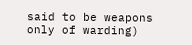said to be weapons only of warding)